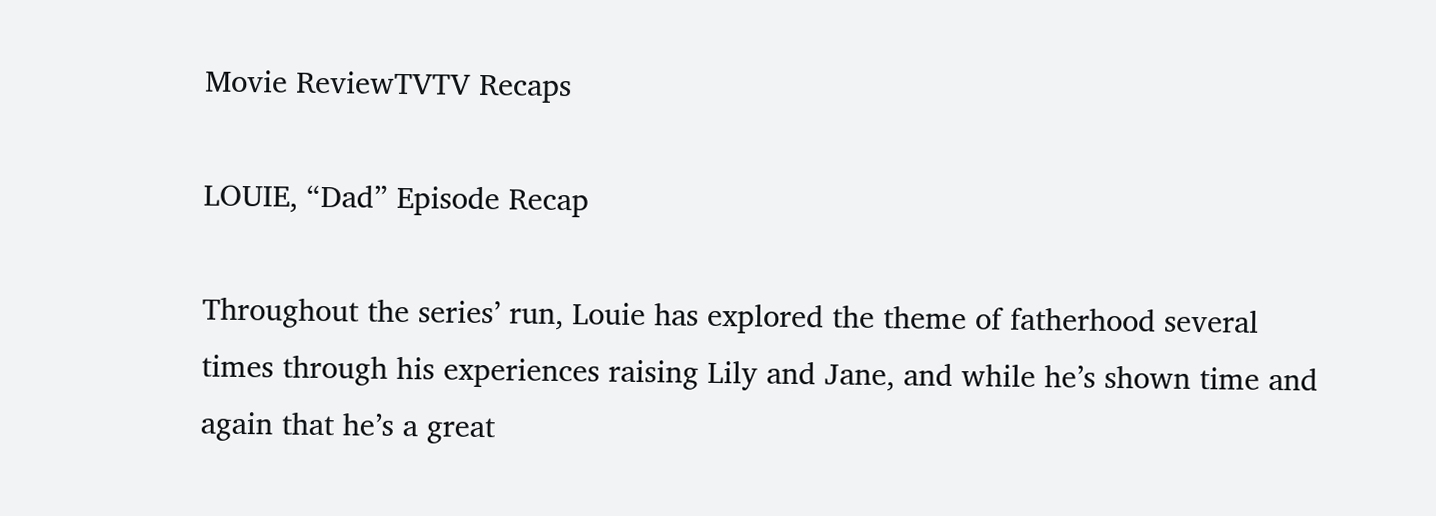Movie ReviewTVTV Recaps

LOUIE, “Dad” Episode Recap

Throughout the series’ run, Louie has explored the theme of fatherhood several times through his experiences raising Lily and Jane, and while he’s shown time and again that he’s a great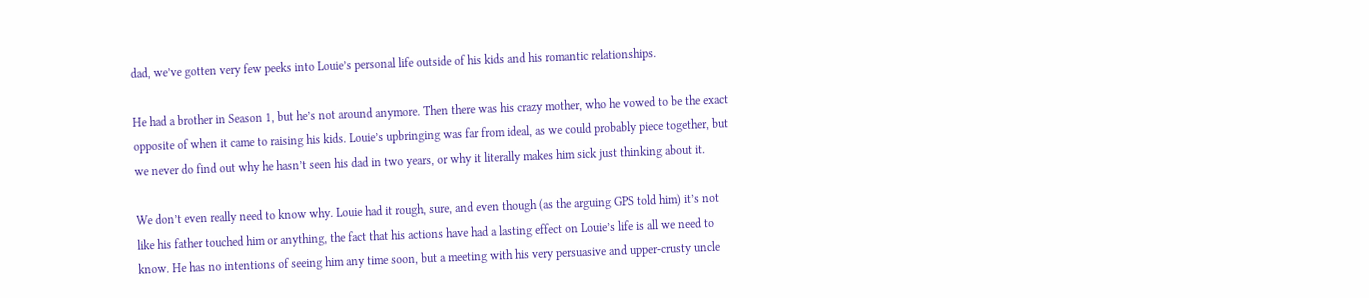dad, we’ve gotten very few peeks into Louie’s personal life outside of his kids and his romantic relationships.

He had a brother in Season 1, but he’s not around anymore. Then there was his crazy mother, who he vowed to be the exact opposite of when it came to raising his kids. Louie’s upbringing was far from ideal, as we could probably piece together, but we never do find out why he hasn’t seen his dad in two years, or why it literally makes him sick just thinking about it.

We don’t even really need to know why. Louie had it rough, sure, and even though (as the arguing GPS told him) it’s not like his father touched him or anything, the fact that his actions have had a lasting effect on Louie’s life is all we need to know. He has no intentions of seeing him any time soon, but a meeting with his very persuasive and upper-crusty uncle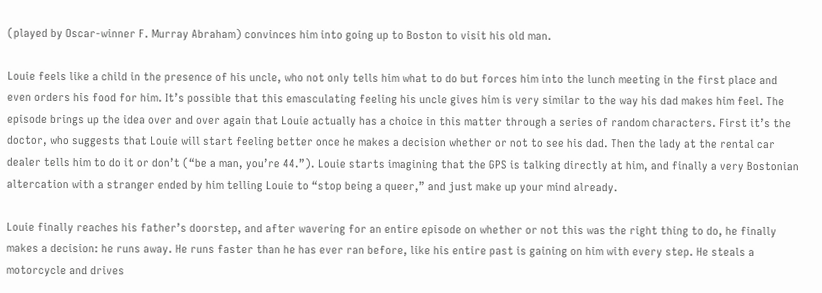(played by Oscar-winner F. Murray Abraham) convinces him into going up to Boston to visit his old man.

Louie feels like a child in the presence of his uncle, who not only tells him what to do but forces him into the lunch meeting in the first place and even orders his food for him. It’s possible that this emasculating feeling his uncle gives him is very similar to the way his dad makes him feel. The episode brings up the idea over and over again that Louie actually has a choice in this matter through a series of random characters. First it’s the doctor, who suggests that Louie will start feeling better once he makes a decision whether or not to see his dad. Then the lady at the rental car dealer tells him to do it or don’t (“be a man, you’re 44.”). Louie starts imagining that the GPS is talking directly at him, and finally a very Bostonian altercation with a stranger ended by him telling Louie to “stop being a queer,” and just make up your mind already.

Louie finally reaches his father’s doorstep, and after wavering for an entire episode on whether or not this was the right thing to do, he finally makes a decision: he runs away. He runs faster than he has ever ran before, like his entire past is gaining on him with every step. He steals a motorcycle and drives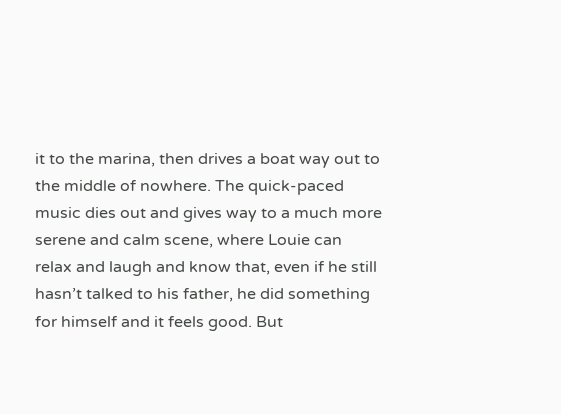it to the marina, then drives a boat way out to the middle of nowhere. The quick-paced music dies out and gives way to a much more serene and calm scene, where Louie can relax and laugh and know that, even if he still hasn’t talked to his father, he did something for himself and it feels good. But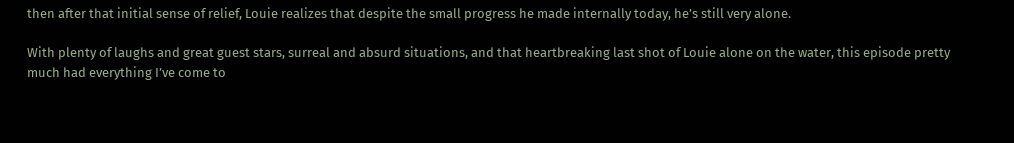then after that initial sense of relief, Louie realizes that despite the small progress he made internally today, he’s still very alone.

With plenty of laughs and great guest stars, surreal and absurd situations, and that heartbreaking last shot of Louie alone on the water, this episode pretty much had everything I’ve come to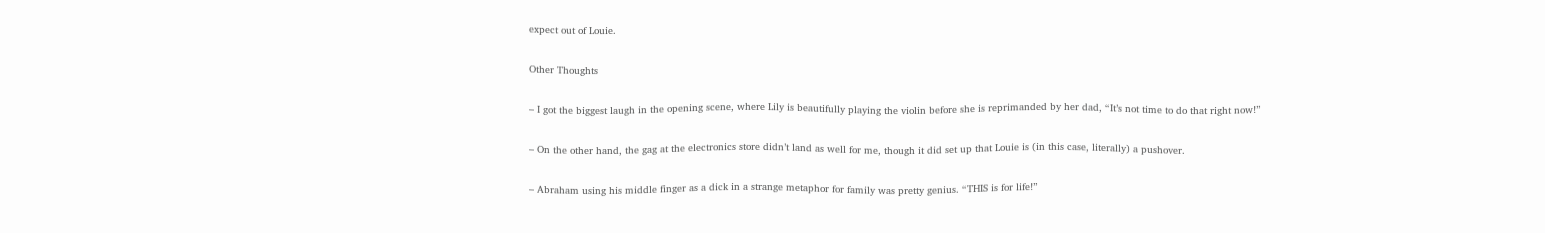expect out of Louie.

Other Thoughts

– I got the biggest laugh in the opening scene, where Lily is beautifully playing the violin before she is reprimanded by her dad, “It’s not time to do that right now!”

– On the other hand, the gag at the electronics store didn’t land as well for me, though it did set up that Louie is (in this case, literally) a pushover.

– Abraham using his middle finger as a dick in a strange metaphor for family was pretty genius. “THIS is for life!”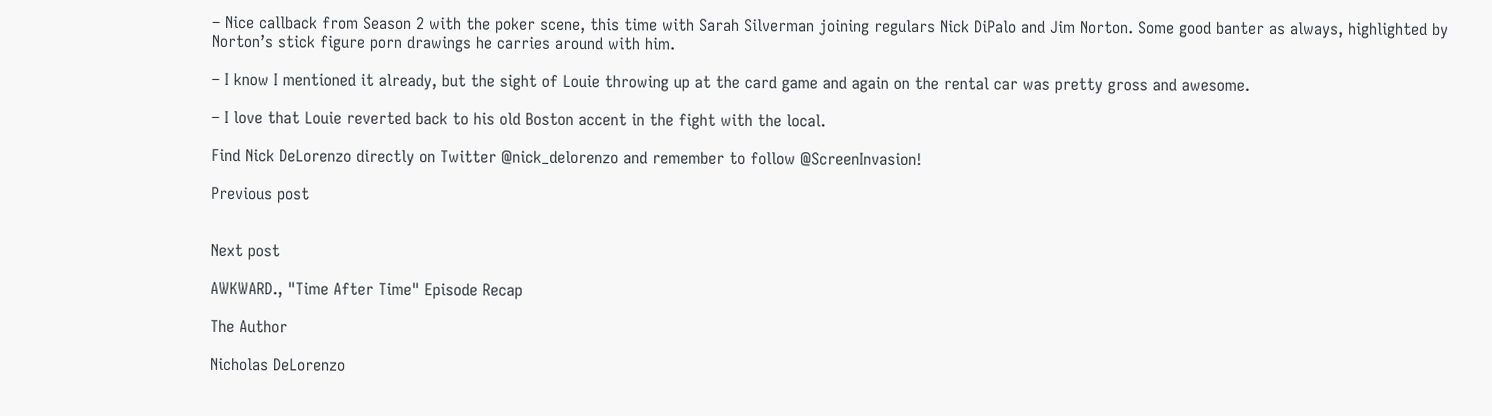– Nice callback from Season 2 with the poker scene, this time with Sarah Silverman joining regulars Nick DiPalo and Jim Norton. Some good banter as always, highlighted by Norton’s stick figure porn drawings he carries around with him.

– I know I mentioned it already, but the sight of Louie throwing up at the card game and again on the rental car was pretty gross and awesome.

– I love that Louie reverted back to his old Boston accent in the fight with the local.

Find Nick DeLorenzo directly on Twitter @nick_delorenzo and remember to follow @ScreenInvasion!

Previous post


Next post

AWKWARD., "Time After Time" Episode Recap

The Author

Nicholas DeLorenzo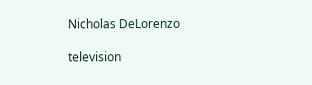Nicholas DeLorenzo

television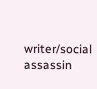writer/social assassin